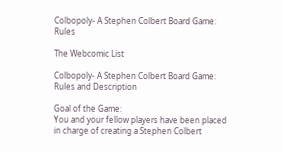Colbopoly- A Stephen Colbert Board Game: Rules

The Webcomic List

Colbopoly- A Stephen Colbert Board Game: Rules and Description

Goal of the Game:
You and your fellow players have been placed in charge of creating a Stephen Colbert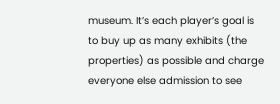museum. It’s each player’s goal is to buy up as many exhibits (the properties) as possible and charge everyone else admission to see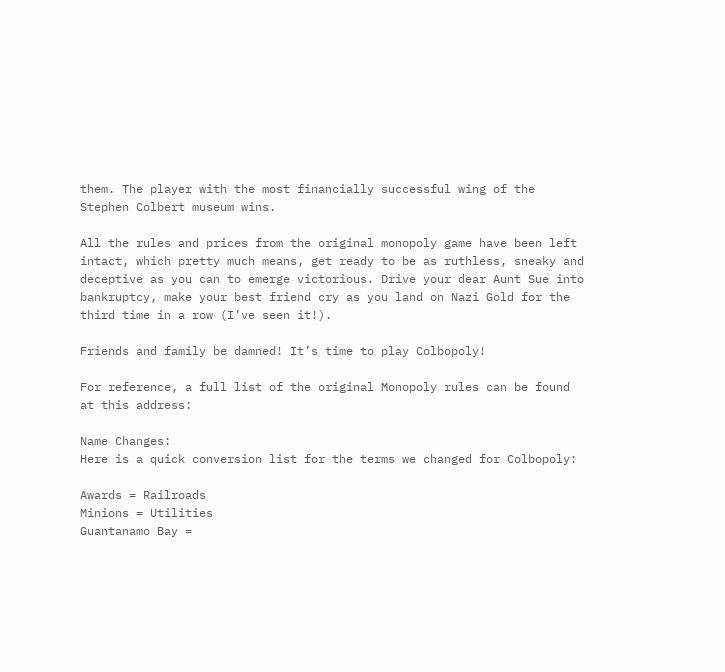them. The player with the most financially successful wing of the Stephen Colbert museum wins.

All the rules and prices from the original monopoly game have been left intact, which pretty much means, get ready to be as ruthless, sneaky and deceptive as you can to emerge victorious. Drive your dear Aunt Sue into bankruptcy, make your best friend cry as you land on Nazi Gold for the third time in a row (I’ve seen it!).

Friends and family be damned! It’s time to play Colbopoly!

For reference, a full list of the original Monopoly rules can be found at this address:

Name Changes:
Here is a quick conversion list for the terms we changed for Colbopoly:

Awards = Railroads
Minions = Utilities
Guantanamo Bay =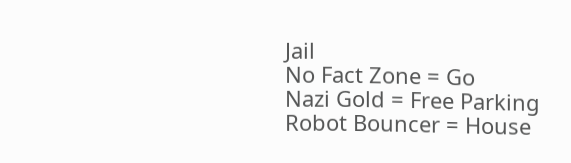Jail
No Fact Zone = Go
Nazi Gold = Free Parking
Robot Bouncer = House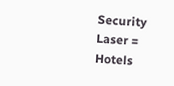Security Laser = Hotels